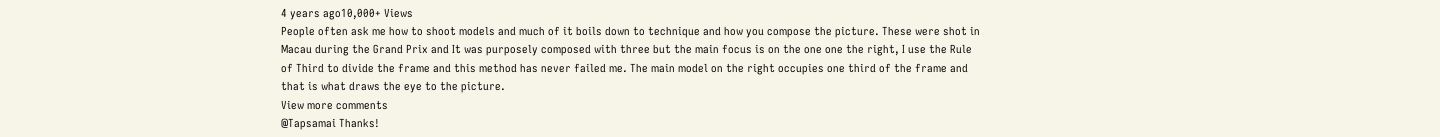4 years ago10,000+ Views
People often ask me how to shoot models and much of it boils down to technique and how you compose the picture. These were shot in Macau during the Grand Prix and It was purposely composed with three but the main focus is on the one one the right, I use the Rule of Third to divide the frame and this method has never failed me. The main model on the right occupies one third of the frame and that is what draws the eye to the picture.
View more comments
@Tapsamai Thanks!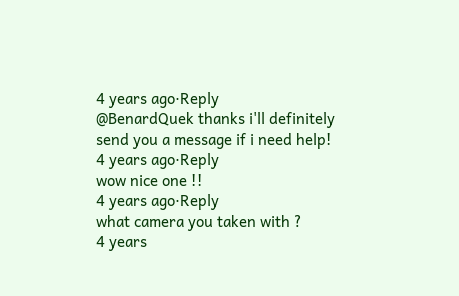4 years ago·Reply
@BenardQuek thanks i'll definitely send you a message if i need help!
4 years ago·Reply
wow nice one !!
4 years ago·Reply
what camera you taken with ?
4 years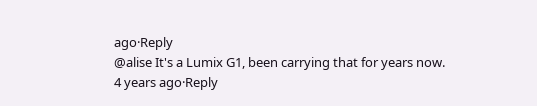ago·Reply
@alise It's a Lumix G1, been carrying that for years now.
4 years ago·Reply